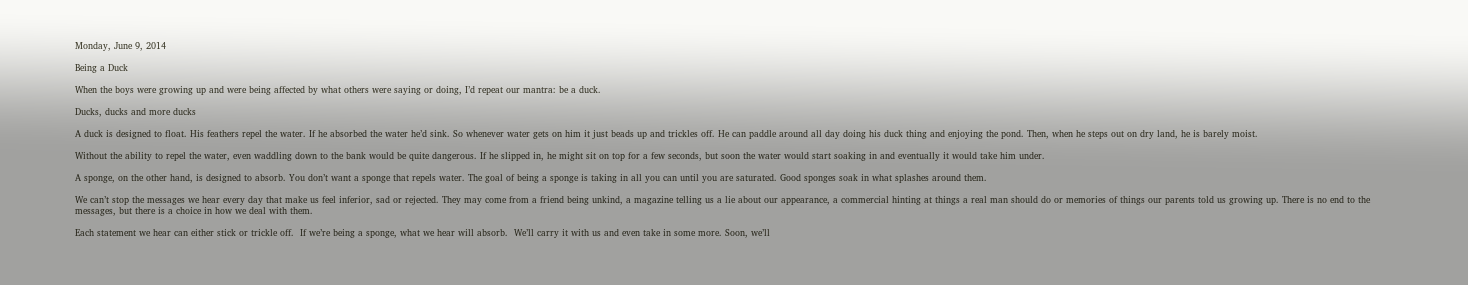Monday, June 9, 2014

Being a Duck

When the boys were growing up and were being affected by what others were saying or doing, I’d repeat our mantra: be a duck.

Ducks, ducks and more ducks

A duck is designed to float. His feathers repel the water. If he absorbed the water he’d sink. So whenever water gets on him it just beads up and trickles off. He can paddle around all day doing his duck thing and enjoying the pond. Then, when he steps out on dry land, he is barely moist.

Without the ability to repel the water, even waddling down to the bank would be quite dangerous. If he slipped in, he might sit on top for a few seconds, but soon the water would start soaking in and eventually it would take him under.

A sponge, on the other hand, is designed to absorb. You don’t want a sponge that repels water. The goal of being a sponge is taking in all you can until you are saturated. Good sponges soak in what splashes around them.

We can’t stop the messages we hear every day that make us feel inferior, sad or rejected. They may come from a friend being unkind, a magazine telling us a lie about our appearance, a commercial hinting at things a real man should do or memories of things our parents told us growing up. There is no end to the messages, but there is a choice in how we deal with them.

Each statement we hear can either stick or trickle off.  If we’re being a sponge, what we hear will absorb.  We’ll carry it with us and even take in some more. Soon, we’ll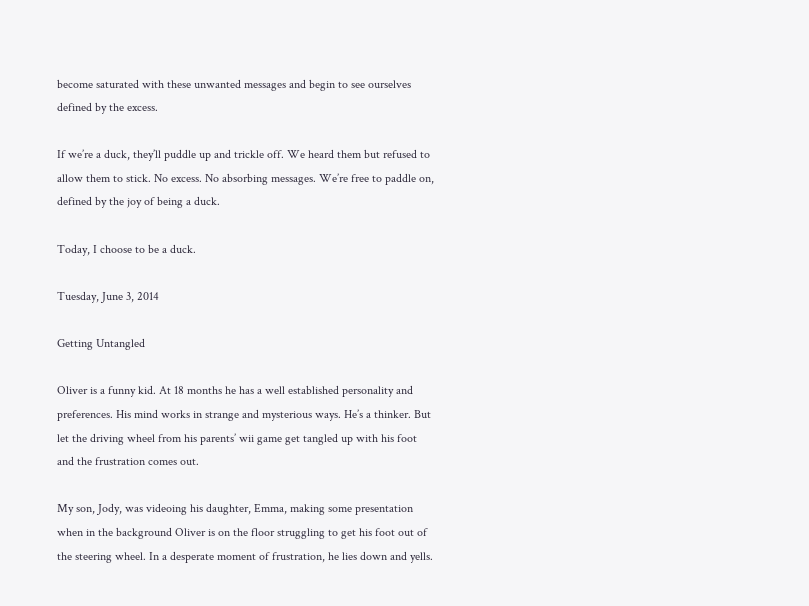become saturated with these unwanted messages and begin to see ourselves defined by the excess.

If we’re a duck, they’ll puddle up and trickle off. We heard them but refused to allow them to stick. No excess. No absorbing messages. We’re free to paddle on, defined by the joy of being a duck.

Today, I choose to be a duck.

Tuesday, June 3, 2014

Getting Untangled

Oliver is a funny kid. At 18 months he has a well established personality and preferences. His mind works in strange and mysterious ways. He’s a thinker. But let the driving wheel from his parents’ wii game get tangled up with his foot and the frustration comes out.

My son, Jody, was videoing his daughter, Emma, making some presentation when in the background Oliver is on the floor struggling to get his foot out of the steering wheel. In a desperate moment of frustration, he lies down and yells.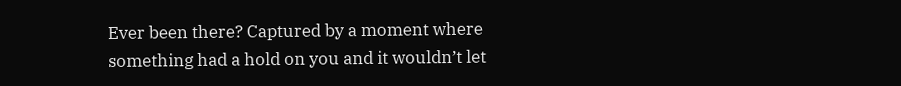Ever been there? Captured by a moment where something had a hold on you and it wouldn’t let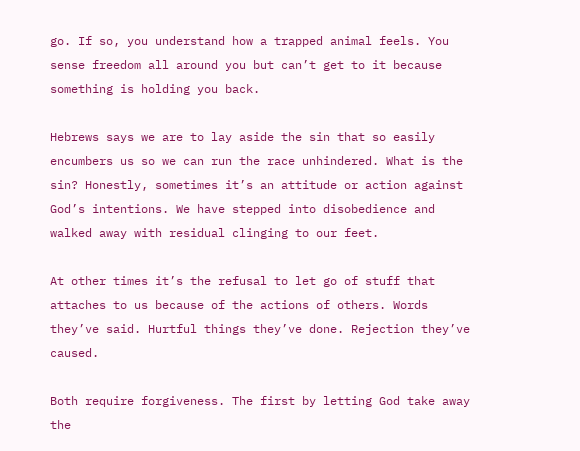go. If so, you understand how a trapped animal feels. You sense freedom all around you but can’t get to it because something is holding you back.

Hebrews says we are to lay aside the sin that so easily encumbers us so we can run the race unhindered. What is the sin? Honestly, sometimes it’s an attitude or action against God’s intentions. We have stepped into disobedience and walked away with residual clinging to our feet.

At other times it’s the refusal to let go of stuff that attaches to us because of the actions of others. Words they’ve said. Hurtful things they’ve done. Rejection they’ve caused.

Both require forgiveness. The first by letting God take away the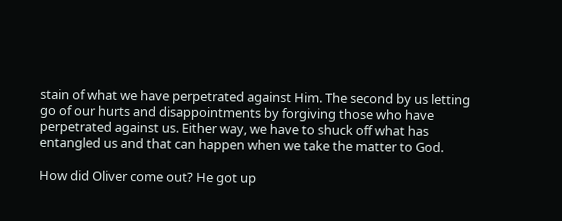stain of what we have perpetrated against Him. The second by us letting go of our hurts and disappointments by forgiving those who have perpetrated against us. Either way, we have to shuck off what has entangled us and that can happen when we take the matter to God.

How did Oliver come out? He got up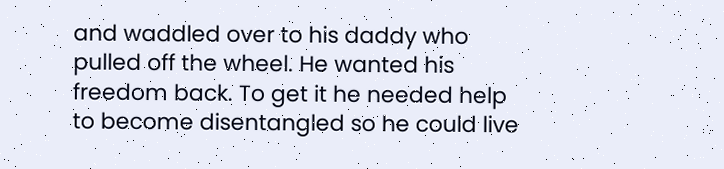and waddled over to his daddy who pulled off the wheel. He wanted his freedom back. To get it he needed help to become disentangled so he could live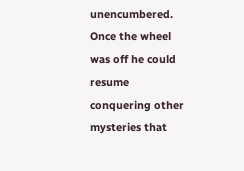unencumbered. Once the wheel was off he could resume conquering other mysteries that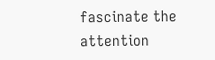fascinate the attention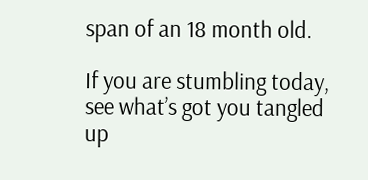span of an 18 month old.

If you are stumbling today, see what’s got you tangled up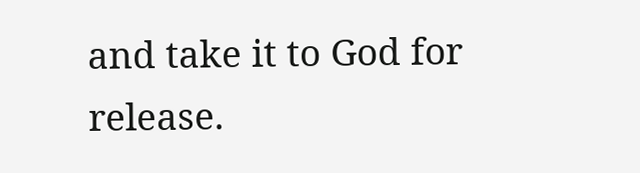and take it to God for release.